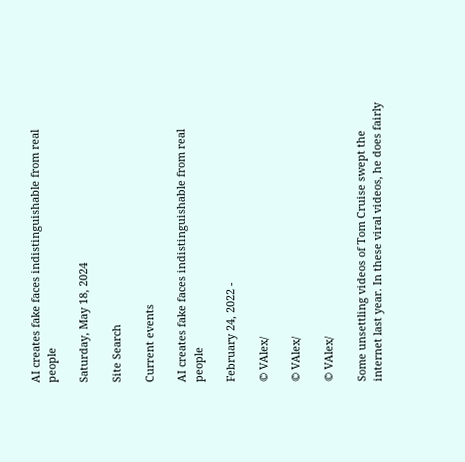AI creates fake faces indistinguishable from real people

Saturday, May 18, 2024

Site Search

Current events

AI creates fake faces indistinguishable from real people

February 24, 2022 -

© VAlex/

© VAlex/

© VAlex/

Some unsettling videos of Tom Cruise swept the internet last year. In these viral videos, he does fairly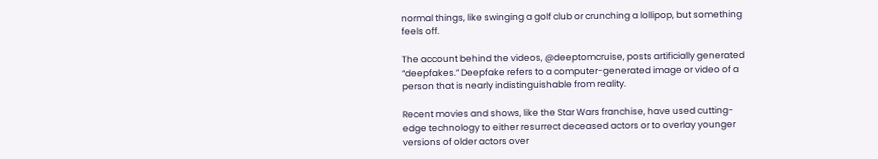normal things, like swinging a golf club or crunching a lollipop, but something feels off.

The account behind the videos, @deeptomcruise, posts artificially generated “deepfakes.” Deepfake refers to a computer-generated image or video of a person that is nearly indistinguishable from reality.

Recent movies and shows, like the Star Wars franchise, have used cutting-edge technology to either resurrect deceased actors or to overlay younger versions of older actors over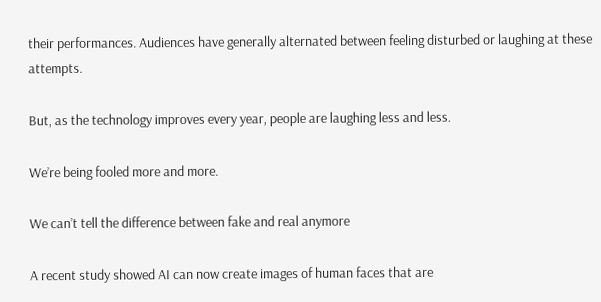their performances. Audiences have generally alternated between feeling disturbed or laughing at these attempts.

But, as the technology improves every year, people are laughing less and less.

We’re being fooled more and more.

We can’t tell the difference between fake and real anymore

A recent study showed AI can now create images of human faces that are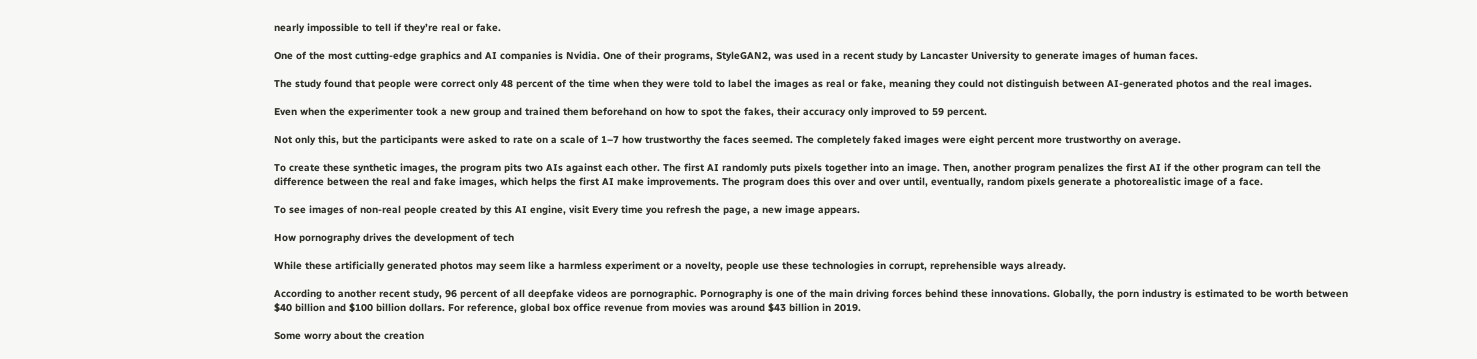nearly impossible to tell if they’re real or fake.

One of the most cutting-edge graphics and AI companies is Nvidia. One of their programs, StyleGAN2, was used in a recent study by Lancaster University to generate images of human faces.

The study found that people were correct only 48 percent of the time when they were told to label the images as real or fake, meaning they could not distinguish between AI-generated photos and the real images.

Even when the experimenter took a new group and trained them beforehand on how to spot the fakes, their accuracy only improved to 59 percent.

Not only this, but the participants were asked to rate on a scale of 1–7 how trustworthy the faces seemed. The completely faked images were eight percent more trustworthy on average.

To create these synthetic images, the program pits two AIs against each other. The first AI randomly puts pixels together into an image. Then, another program penalizes the first AI if the other program can tell the difference between the real and fake images, which helps the first AI make improvements. The program does this over and over until, eventually, random pixels generate a photorealistic image of a face.

To see images of non-real people created by this AI engine, visit Every time you refresh the page, a new image appears.

How pornography drives the development of tech

While these artificially generated photos may seem like a harmless experiment or a novelty, people use these technologies in corrupt, reprehensible ways already.

According to another recent study, 96 percent of all deepfake videos are pornographic. Pornography is one of the main driving forces behind these innovations. Globally, the porn industry is estimated to be worth between $40 billion and $100 billion dollars. For reference, global box office revenue from movies was around $43 billion in 2019.

Some worry about the creation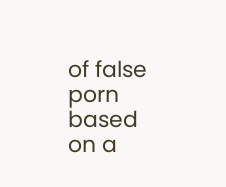of false porn based on a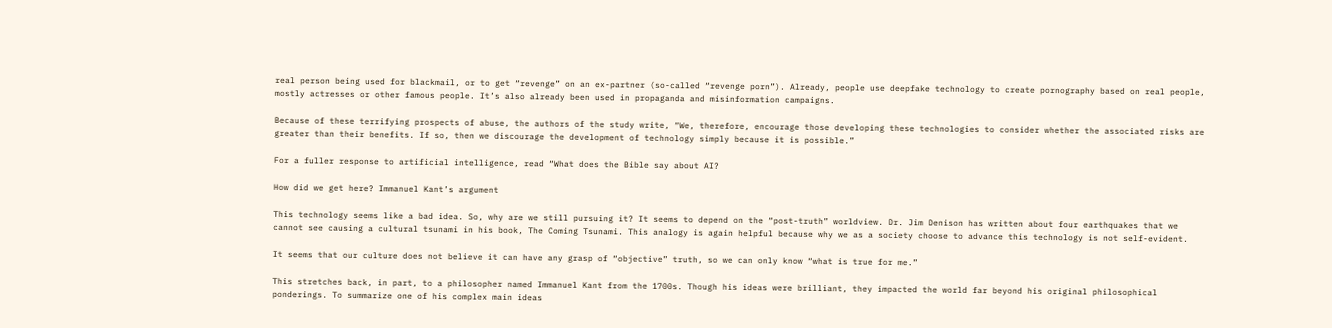real person being used for blackmail, or to get “revenge” on an ex-partner (so-called “revenge porn”). Already, people use deepfake technology to create pornography based on real people, mostly actresses or other famous people. It’s also already been used in propaganda and misinformation campaigns.

Because of these terrifying prospects of abuse, the authors of the study write, “We, therefore, encourage those developing these technologies to consider whether the associated risks are greater than their benefits. If so, then we discourage the development of technology simply because it is possible.”

For a fuller response to artificial intelligence, read “What does the Bible say about AI?

How did we get here? Immanuel Kant’s argument

This technology seems like a bad idea. So, why are we still pursuing it? It seems to depend on the “post-truth” worldview. Dr. Jim Denison has written about four earthquakes that we cannot see causing a cultural tsunami in his book, The Coming Tsunami. This analogy is again helpful because why we as a society choose to advance this technology is not self-evident.

It seems that our culture does not believe it can have any grasp of “objective” truth, so we can only know “what is true for me.”

This stretches back, in part, to a philosopher named Immanuel Kant from the 1700s. Though his ideas were brilliant, they impacted the world far beyond his original philosophical ponderings. To summarize one of his complex main ideas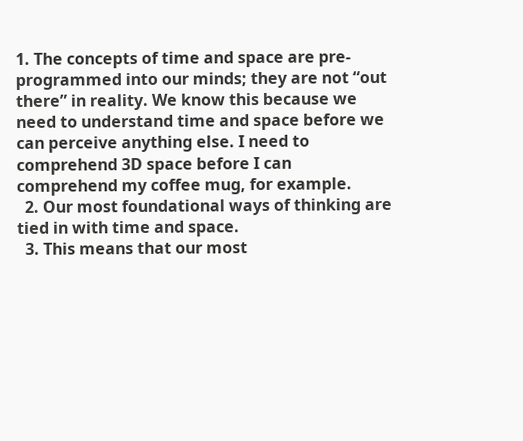1. The concepts of time and space are pre-programmed into our minds; they are not “out there” in reality. We know this because we need to understand time and space before we can perceive anything else. I need to comprehend 3D space before I can comprehend my coffee mug, for example.
  2. Our most foundational ways of thinking are tied in with time and space.
  3. This means that our most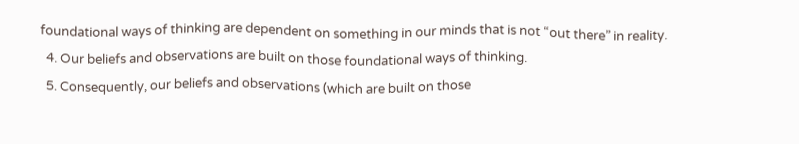foundational ways of thinking are dependent on something in our minds that is not “out there” in reality.
  4. Our beliefs and observations are built on those foundational ways of thinking.
  5. Consequently, our beliefs and observations (which are built on those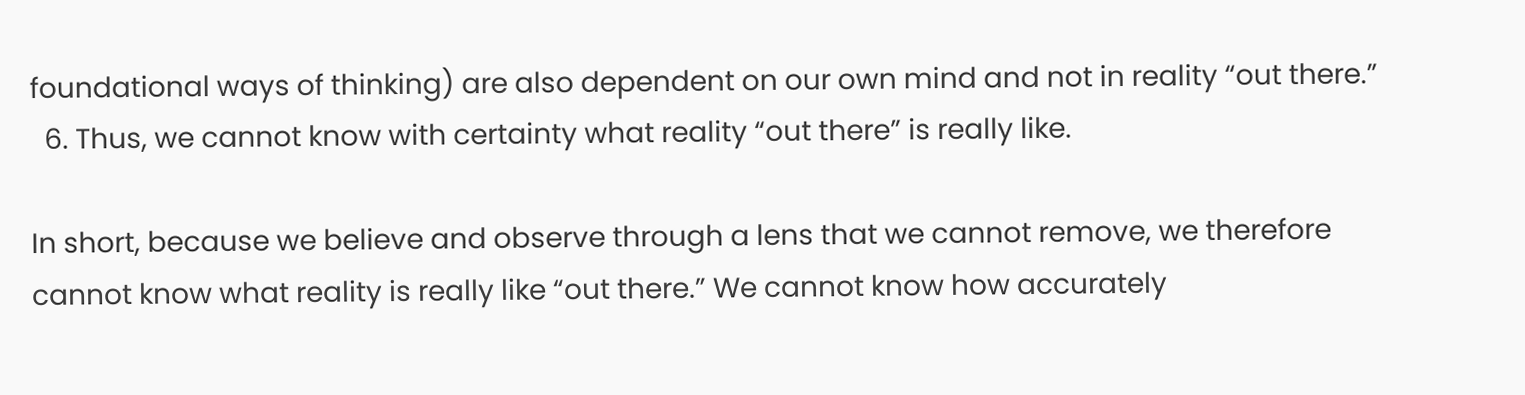foundational ways of thinking) are also dependent on our own mind and not in reality “out there.”
  6. Thus, we cannot know with certainty what reality “out there” is really like.

In short, because we believe and observe through a lens that we cannot remove, we therefore cannot know what reality is really like “out there.” We cannot know how accurately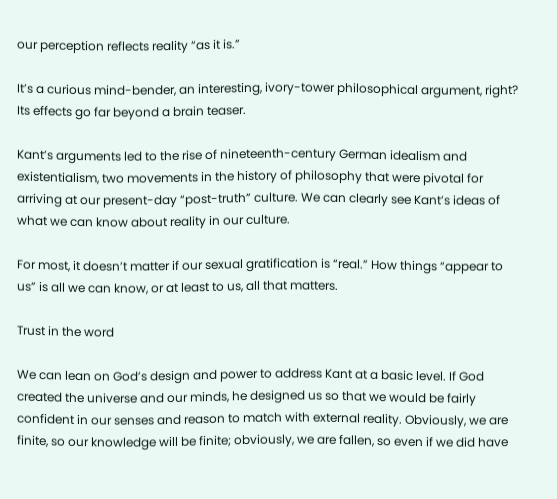our perception reflects reality “as it is.”

It’s a curious mind-bender, an interesting, ivory-tower philosophical argument, right? Its effects go far beyond a brain teaser.

Kant’s arguments led to the rise of nineteenth-century German idealism and existentialism, two movements in the history of philosophy that were pivotal for arriving at our present-day “post-truth” culture. We can clearly see Kant’s ideas of what we can know about reality in our culture.

For most, it doesn’t matter if our sexual gratification is “real.” How things “appear to us” is all we can know, or at least to us, all that matters.

Trust in the word

We can lean on God’s design and power to address Kant at a basic level. If God created the universe and our minds, he designed us so that we would be fairly confident in our senses and reason to match with external reality. Obviously, we are finite, so our knowledge will be finite; obviously, we are fallen, so even if we did have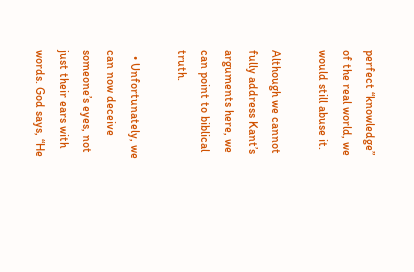perfect “knowledge” of the real world, we would still abuse it.

Although we cannot fully address Kant’s arguments here, we can point to biblical truth.

  • Unfortunately, we can now deceive someone’s eyes, not just their ears with words. God says, “He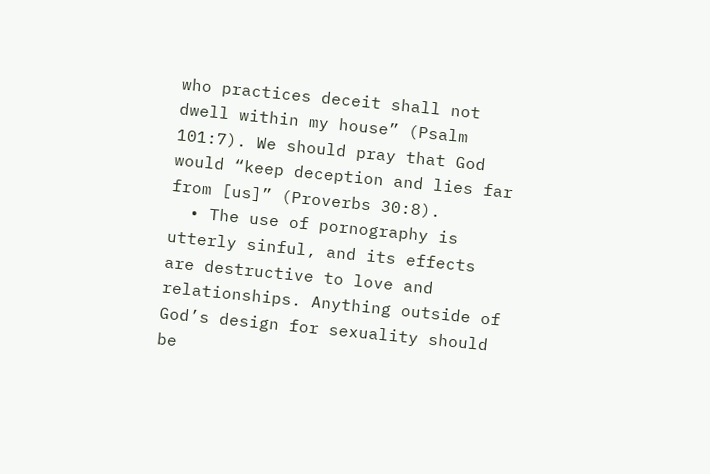who practices deceit shall not dwell within my house” (Psalm 101:7). We should pray that God would “keep deception and lies far from [us]” (Proverbs 30:8).
  • The use of pornography is utterly sinful, and its effects are destructive to love and relationships. Anything outside of God’s design for sexuality should be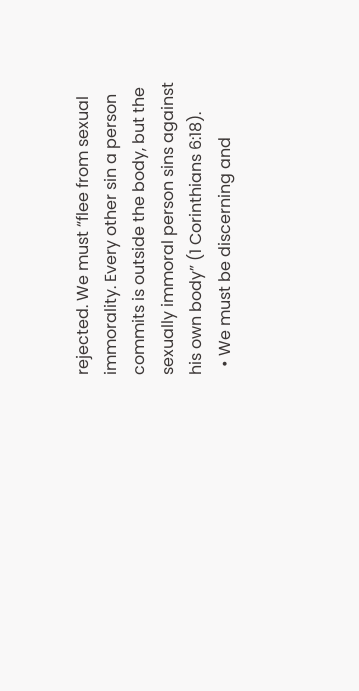rejected. We must “flee from sexual immorality. Every other sin a person commits is outside the body, but the sexually immoral person sins against his own body” (1 Corinthians 6:18).
  • We must be discerning and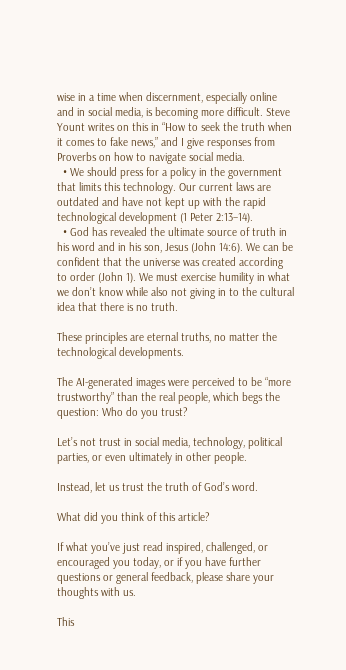wise in a time when discernment, especially online and in social media, is becoming more difficult. Steve Yount writes on this in “How to seek the truth when it comes to fake news,” and I give responses from Proverbs on how to navigate social media.
  • We should press for a policy in the government that limits this technology. Our current laws are outdated and have not kept up with the rapid technological development (1 Peter 2:13–14).
  • God has revealed the ultimate source of truth in his word and in his son, Jesus (John 14:6). We can be confident that the universe was created according to order (John 1). We must exercise humility in what we don’t know while also not giving in to the cultural idea that there is no truth.

These principles are eternal truths, no matter the technological developments.

The AI-generated images were perceived to be “more trustworthy” than the real people, which begs the question: Who do you trust?

Let’s not trust in social media, technology, political parties, or even ultimately in other people.

Instead, let us trust the truth of God’s word.

What did you think of this article?

If what you’ve just read inspired, challenged, or encouraged you today, or if you have further questions or general feedback, please share your thoughts with us.

This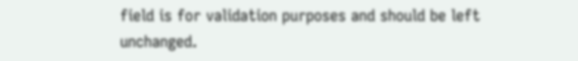field is for validation purposes and should be left unchanged.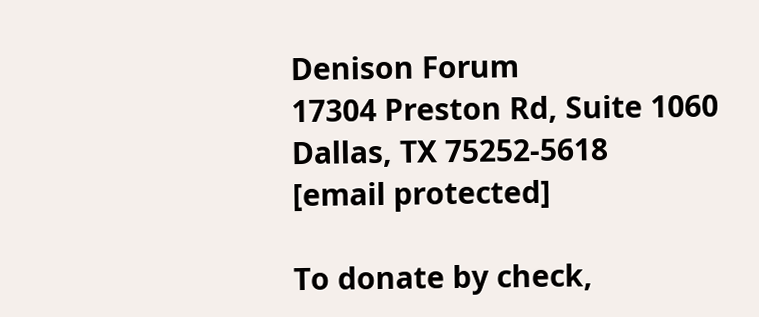Denison Forum
17304 Preston Rd, Suite 1060
Dallas, TX 75252-5618
[email protected]

To donate by check,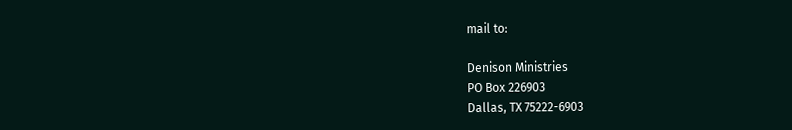mail to:

Denison Ministries
PO Box 226903
Dallas, TX 75222-6903